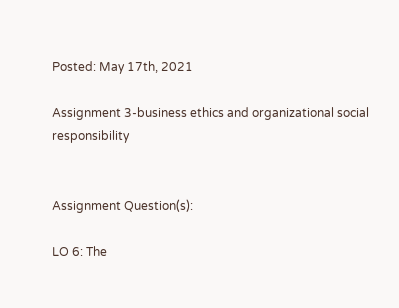Posted: May 17th, 2021

Assignment 3-business ethics and organizational social responsibility


Assignment Question(s):

LO 6: The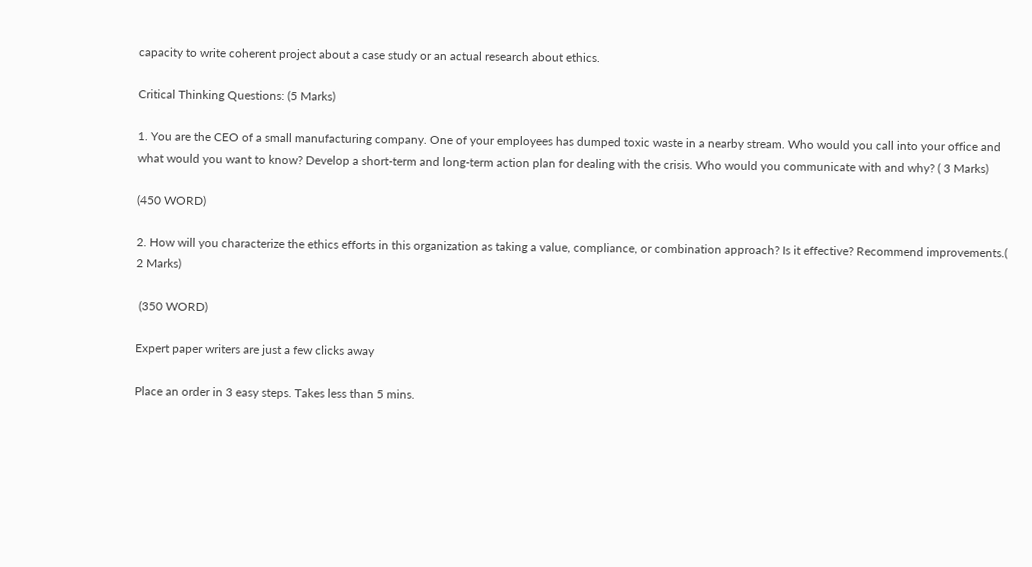capacity to write coherent project about a case study or an actual research about ethics.

Critical Thinking Questions: (5 Marks)

1. You are the CEO of a small manufacturing company. One of your employees has dumped toxic waste in a nearby stream. Who would you call into your office and what would you want to know? Develop a short-term and long-term action plan for dealing with the crisis. Who would you communicate with and why? ( 3 Marks)

(450 WORD)

2. How will you characterize the ethics efforts in this organization as taking a value, compliance, or combination approach? Is it effective? Recommend improvements.( 2 Marks)

 (350 WORD)

Expert paper writers are just a few clicks away

Place an order in 3 easy steps. Takes less than 5 mins.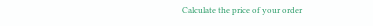Calculate the price of your order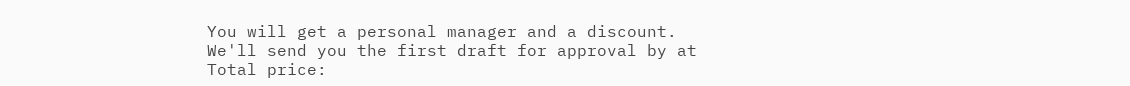You will get a personal manager and a discount.
We'll send you the first draft for approval by at
Total price: